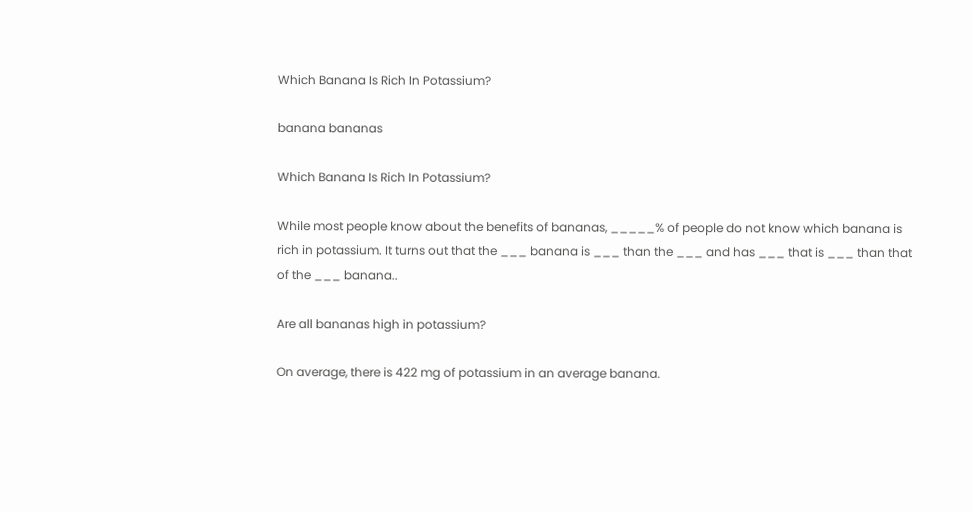Which Banana Is Rich In Potassium?

banana bananas

Which Banana Is Rich In Potassium?

While most people know about the benefits of bananas, _____% of people do not know which banana is rich in potassium. It turns out that the ___ banana is ___ than the ___ and has ___ that is ___ than that of the ___ banana..

Are all bananas high in potassium?

On average, there is 422 mg of potassium in an average banana.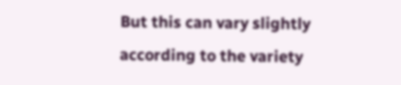But this can vary slightly according to the variety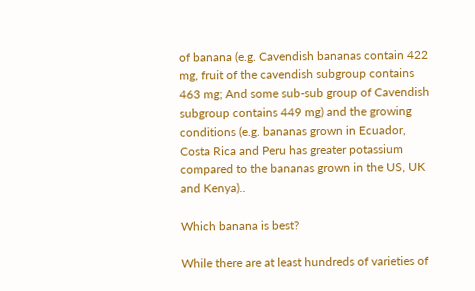of banana (e.g. Cavendish bananas contain 422 mg, fruit of the cavendish subgroup contains 463 mg; And some sub-sub group of Cavendish subgroup contains 449 mg) and the growing conditions (e.g. bananas grown in Ecuador, Costa Rica and Peru has greater potassium compared to the bananas grown in the US, UK and Kenya)..

Which banana is best?

While there are at least hundreds of varieties of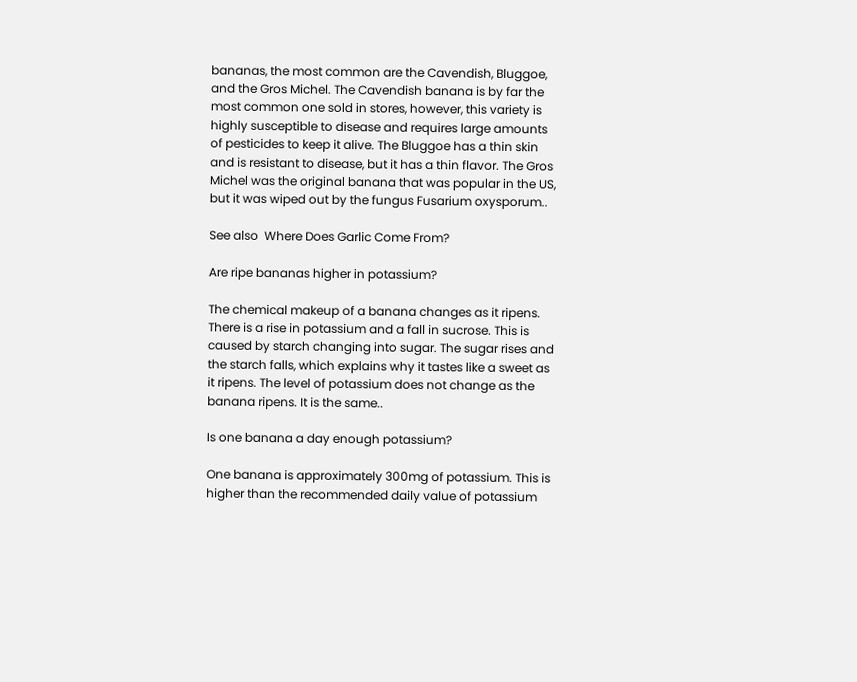bananas, the most common are the Cavendish, Bluggoe, and the Gros Michel. The Cavendish banana is by far the most common one sold in stores, however, this variety is highly susceptible to disease and requires large amounts of pesticides to keep it alive. The Bluggoe has a thin skin and is resistant to disease, but it has a thin flavor. The Gros Michel was the original banana that was popular in the US, but it was wiped out by the fungus Fusarium oxysporum..

See also  Where Does Garlic Come From?

Are ripe bananas higher in potassium?

The chemical makeup of a banana changes as it ripens. There is a rise in potassium and a fall in sucrose. This is caused by starch changing into sugar. The sugar rises and the starch falls, which explains why it tastes like a sweet as it ripens. The level of potassium does not change as the banana ripens. It is the same..

Is one banana a day enough potassium?

One banana is approximately 300mg of potassium. This is higher than the recommended daily value of potassium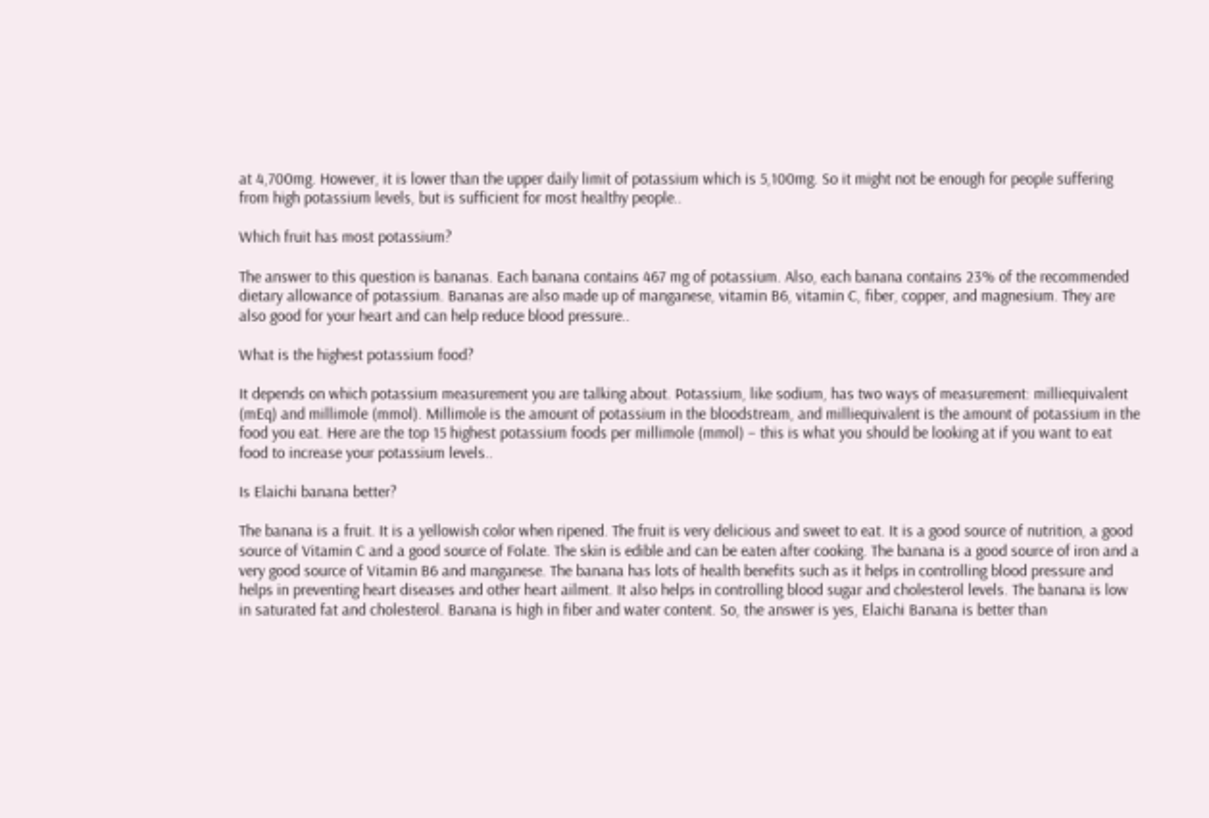at 4,700mg. However, it is lower than the upper daily limit of potassium which is 5,100mg. So it might not be enough for people suffering from high potassium levels, but is sufficient for most healthy people..

Which fruit has most potassium?

The answer to this question is bananas. Each banana contains 467 mg of potassium. Also, each banana contains 23% of the recommended dietary allowance of potassium. Bananas are also made up of manganese, vitamin B6, vitamin C, fiber, copper, and magnesium. They are also good for your heart and can help reduce blood pressure..

What is the highest potassium food?

It depends on which potassium measurement you are talking about. Potassium, like sodium, has two ways of measurement: milliequivalent (mEq) and millimole (mmol). Millimole is the amount of potassium in the bloodstream, and milliequivalent is the amount of potassium in the food you eat. Here are the top 15 highest potassium foods per millimole (mmol) – this is what you should be looking at if you want to eat food to increase your potassium levels..

Is Elaichi banana better?

The banana is a fruit. It is a yellowish color when ripened. The fruit is very delicious and sweet to eat. It is a good source of nutrition, a good source of Vitamin C and a good source of Folate. The skin is edible and can be eaten after cooking. The banana is a good source of iron and a very good source of Vitamin B6 and manganese. The banana has lots of health benefits such as it helps in controlling blood pressure and helps in preventing heart diseases and other heart ailment. It also helps in controlling blood sugar and cholesterol levels. The banana is low in saturated fat and cholesterol. Banana is high in fiber and water content. So, the answer is yes, Elaichi Banana is better than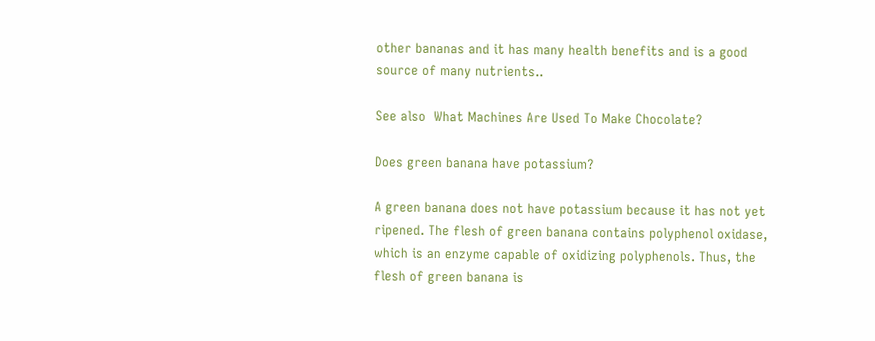other bananas and it has many health benefits and is a good source of many nutrients..

See also  What Machines Are Used To Make Chocolate?

Does green banana have potassium?

A green banana does not have potassium because it has not yet ripened. The flesh of green banana contains polyphenol oxidase, which is an enzyme capable of oxidizing polyphenols. Thus, the flesh of green banana is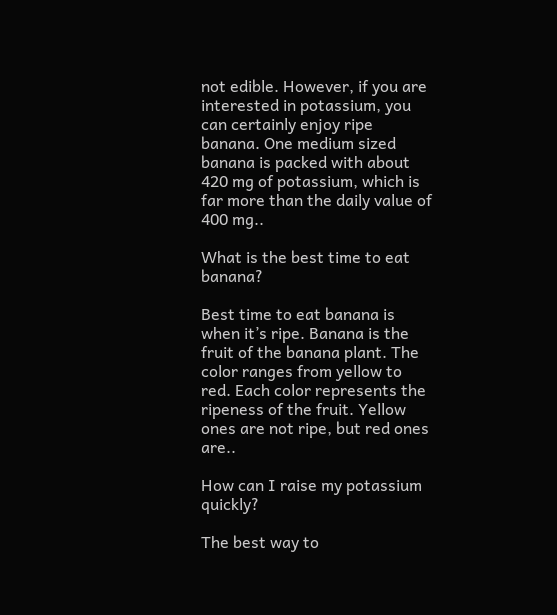not edible. However, if you are interested in potassium, you can certainly enjoy ripe banana. One medium sized banana is packed with about 420 mg of potassium, which is far more than the daily value of 400 mg..

What is the best time to eat banana?

Best time to eat banana is when it’s ripe. Banana is the fruit of the banana plant. The color ranges from yellow to red. Each color represents the ripeness of the fruit. Yellow ones are not ripe, but red ones are..

How can I raise my potassium quickly?

The best way to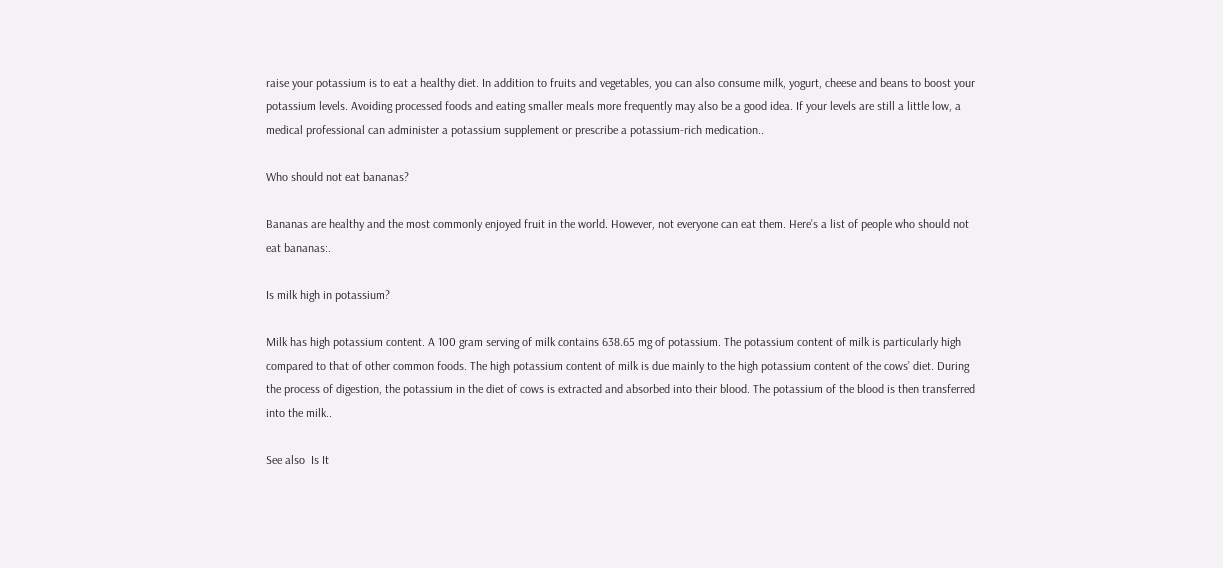raise your potassium is to eat a healthy diet. In addition to fruits and vegetables, you can also consume milk, yogurt, cheese and beans to boost your potassium levels. Avoiding processed foods and eating smaller meals more frequently may also be a good idea. If your levels are still a little low, a medical professional can administer a potassium supplement or prescribe a potassium-rich medication..

Who should not eat bananas?

Bananas are healthy and the most commonly enjoyed fruit in the world. However, not everyone can eat them. Here’s a list of people who should not eat bananas:.

Is milk high in potassium?

Milk has high potassium content. A 100 gram serving of milk contains 638.65 mg of potassium. The potassium content of milk is particularly high compared to that of other common foods. The high potassium content of milk is due mainly to the high potassium content of the cows’ diet. During the process of digestion, the potassium in the diet of cows is extracted and absorbed into their blood. The potassium of the blood is then transferred into the milk..

See also  Is It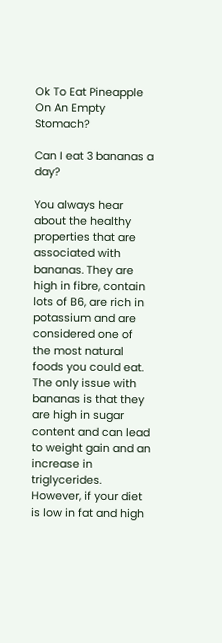Ok To Eat Pineapple On An Empty Stomach?

Can I eat 3 bananas a day?

You always hear about the healthy properties that are associated with bananas. They are high in fibre, contain lots of B6, are rich in potassium and are considered one of the most natural foods you could eat. The only issue with bananas is that they are high in sugar content and can lead to weight gain and an increase in triglycerides. However, if your diet is low in fat and high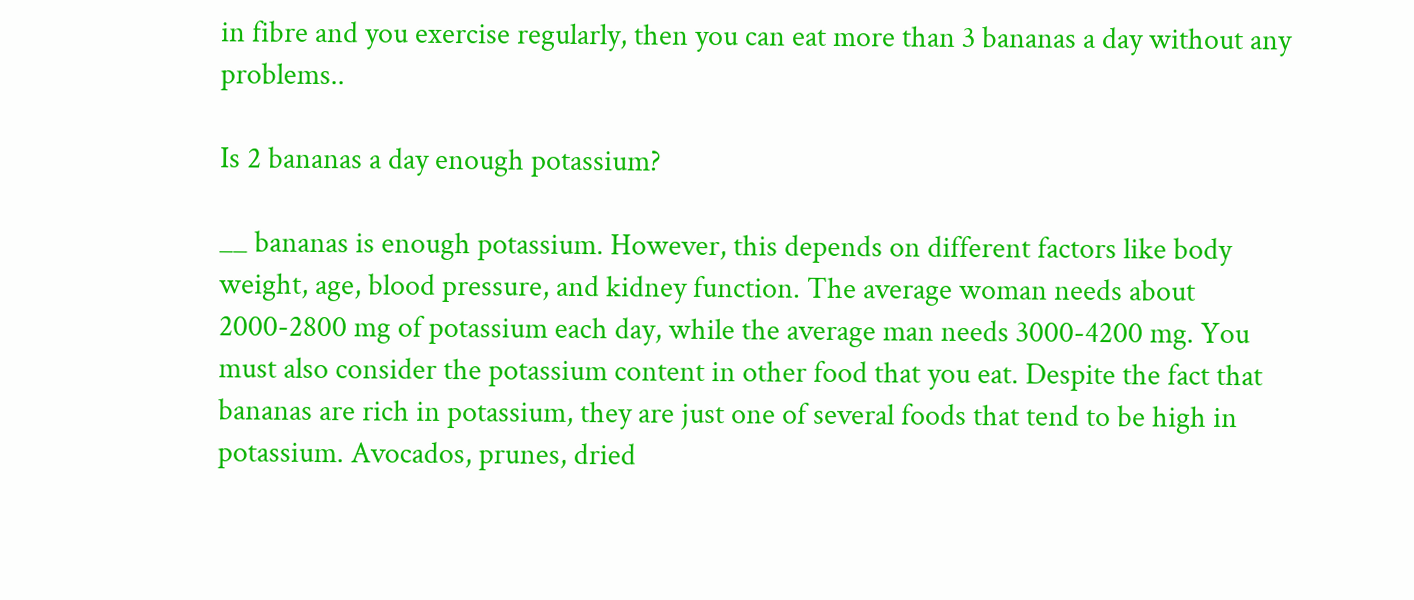in fibre and you exercise regularly, then you can eat more than 3 bananas a day without any problems..

Is 2 bananas a day enough potassium?

__ bananas is enough potassium. However, this depends on different factors like body weight, age, blood pressure, and kidney function. The average woman needs about 2000-2800 mg of potassium each day, while the average man needs 3000-4200 mg. You must also consider the potassium content in other food that you eat. Despite the fact that bananas are rich in potassium, they are just one of several foods that tend to be high in potassium. Avocados, prunes, dried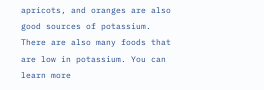apricots, and oranges are also good sources of potassium. There are also many foods that are low in potassium. You can learn more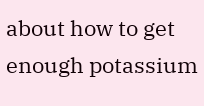about how to get enough potassium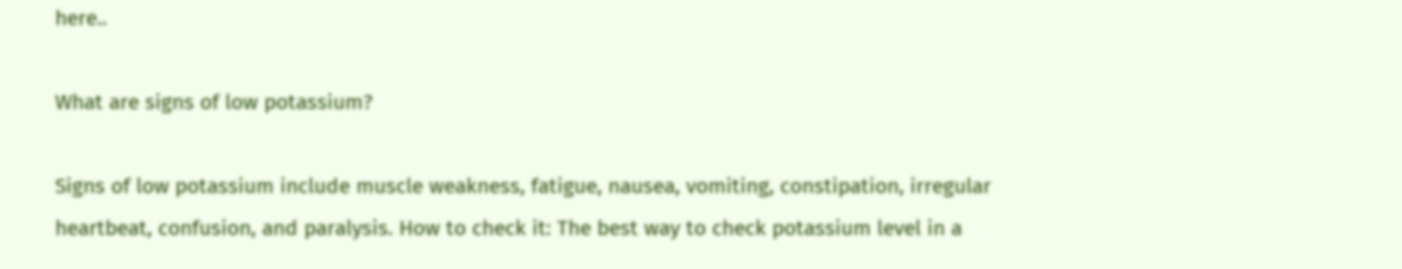here..

What are signs of low potassium?

Signs of low potassium include muscle weakness, fatigue, nausea, vomiting, constipation, irregular heartbeat, confusion, and paralysis. How to check it: The best way to check potassium level in a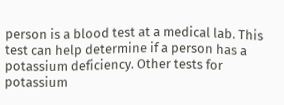person is a blood test at a medical lab. This test can help determine if a person has a potassium deficiency. Other tests for potassium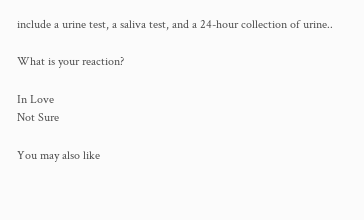include a urine test, a saliva test, and a 24-hour collection of urine..

What is your reaction?

In Love
Not Sure

You may also like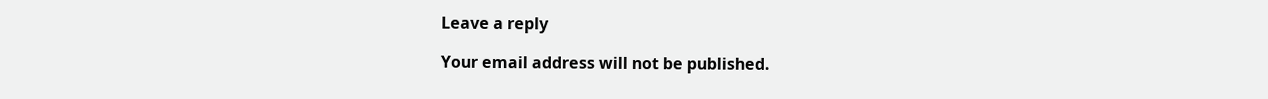Leave a reply

Your email address will not be published.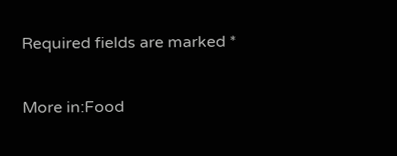Required fields are marked *

More in:Food